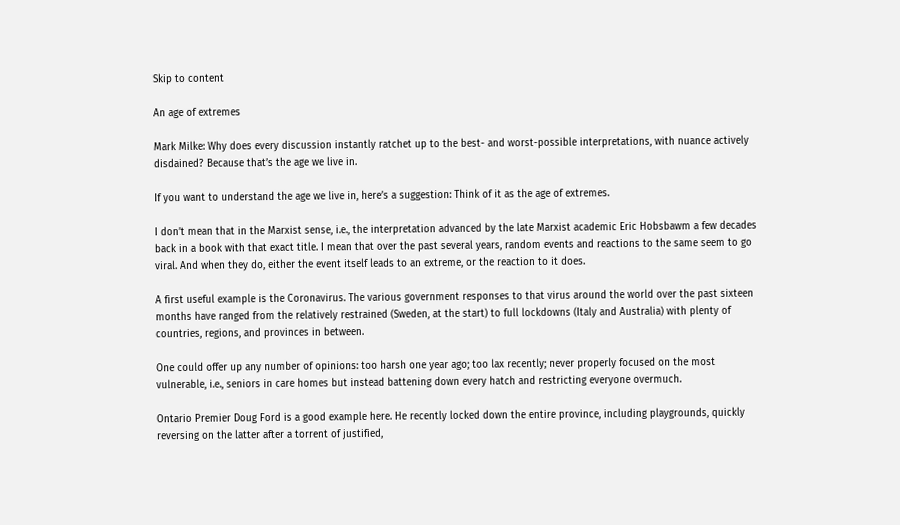Skip to content

An age of extremes

Mark Milke: Why does every discussion instantly ratchet up to the best- and worst-possible interpretations, with nuance actively disdained? Because that’s the age we live in.

If you want to understand the age we live in, here’s a suggestion: Think of it as the age of extremes.

I don’t mean that in the Marxist sense, i.e., the interpretation advanced by the late Marxist academic Eric Hobsbawm a few decades back in a book with that exact title. I mean that over the past several years, random events and reactions to the same seem to go viral. And when they do, either the event itself leads to an extreme, or the reaction to it does.

A first useful example is the Coronavirus. The various government responses to that virus around the world over the past sixteen months have ranged from the relatively restrained (Sweden, at the start) to full lockdowns (Italy and Australia) with plenty of countries, regions, and provinces in between.

One could offer up any number of opinions: too harsh one year ago; too lax recently; never properly focused on the most vulnerable, i.e., seniors in care homes but instead battening down every hatch and restricting everyone overmuch.

Ontario Premier Doug Ford is a good example here. He recently locked down the entire province, including playgrounds, quickly reversing on the latter after a torrent of justified,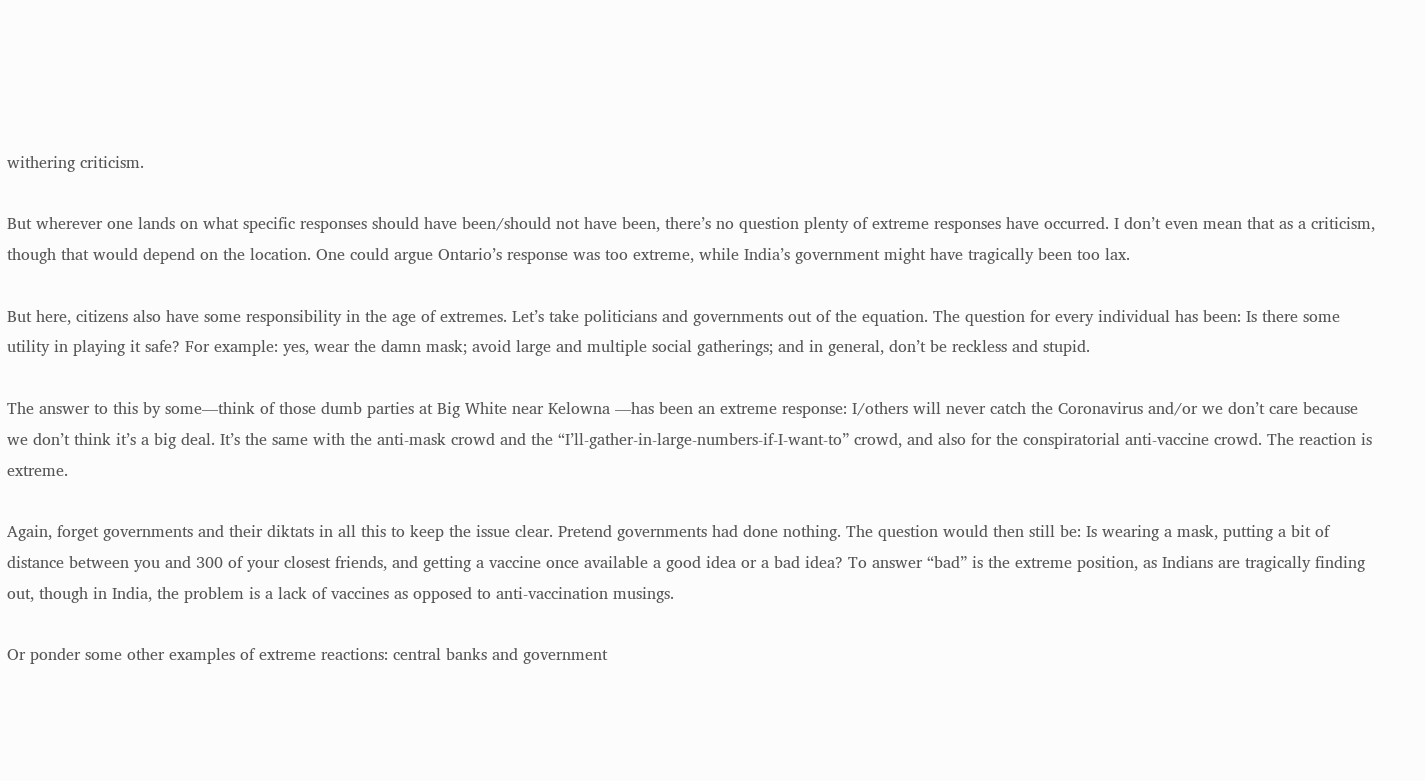withering criticism.

But wherever one lands on what specific responses should have been/should not have been, there’s no question plenty of extreme responses have occurred. I don’t even mean that as a criticism, though that would depend on the location. One could argue Ontario’s response was too extreme, while India’s government might have tragically been too lax.

But here, citizens also have some responsibility in the age of extremes. Let’s take politicians and governments out of the equation. The question for every individual has been: Is there some utility in playing it safe? For example: yes, wear the damn mask; avoid large and multiple social gatherings; and in general, don’t be reckless and stupid.

The answer to this by some—think of those dumb parties at Big White near Kelowna —has been an extreme response: I/others will never catch the Coronavirus and/or we don’t care because we don’t think it’s a big deal. It’s the same with the anti-mask crowd and the “I’ll-gather-in-large-numbers-if-I-want-to” crowd, and also for the conspiratorial anti-vaccine crowd. The reaction is extreme.

Again, forget governments and their diktats in all this to keep the issue clear. Pretend governments had done nothing. The question would then still be: Is wearing a mask, putting a bit of distance between you and 300 of your closest friends, and getting a vaccine once available a good idea or a bad idea? To answer “bad” is the extreme position, as Indians are tragically finding out, though in India, the problem is a lack of vaccines as opposed to anti-vaccination musings.

Or ponder some other examples of extreme reactions: central banks and government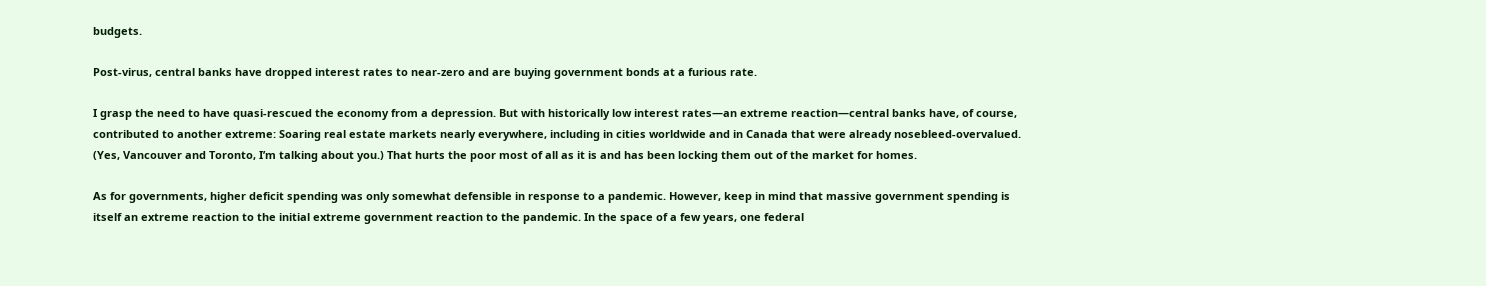budgets.

Post-virus, central banks have dropped interest rates to near-zero and are buying government bonds at a furious rate.

I grasp the need to have quasi-rescued the economy from a depression. But with historically low interest rates—an extreme reaction—central banks have, of course, contributed to another extreme: Soaring real estate markets nearly everywhere, including in cities worldwide and in Canada that were already nosebleed-overvalued. (Yes, Vancouver and Toronto, I’m talking about you.) That hurts the poor most of all as it is and has been locking them out of the market for homes.

As for governments, higher deficit spending was only somewhat defensible in response to a pandemic. However, keep in mind that massive government spending is itself an extreme reaction to the initial extreme government reaction to the pandemic. In the space of a few years, one federal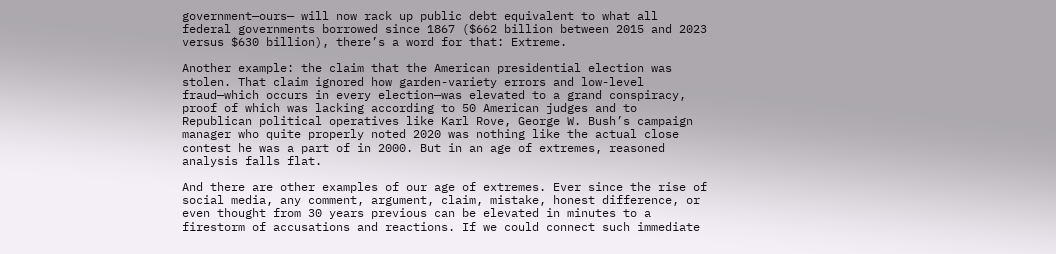government—ours— will now rack up public debt equivalent to what all federal governments borrowed since 1867 ($662 billion between 2015 and 2023 versus $630 billion), there’s a word for that: Extreme.

Another example: the claim that the American presidential election was stolen. That claim ignored how garden-variety errors and low-level fraud—which occurs in every election—was elevated to a grand conspiracy, proof of which was lacking according to 50 American judges and to Republican political operatives like Karl Rove, George W. Bush’s campaign manager who quite properly noted 2020 was nothing like the actual close contest he was a part of in 2000. But in an age of extremes, reasoned analysis falls flat.

And there are other examples of our age of extremes. Ever since the rise of social media, any comment, argument, claim, mistake, honest difference, or even thought from 30 years previous can be elevated in minutes to a firestorm of accusations and reactions. If we could connect such immediate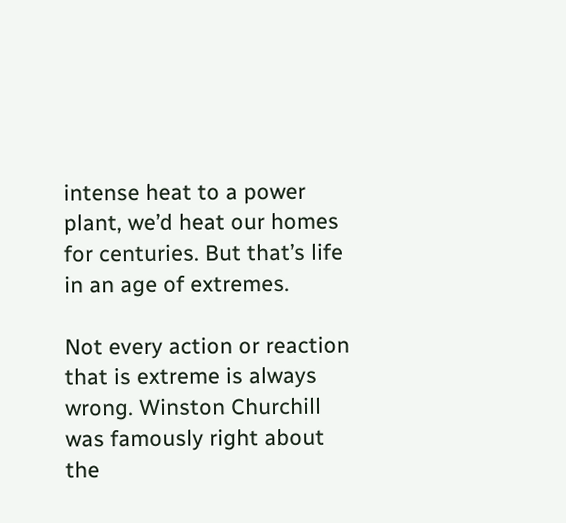intense heat to a power plant, we’d heat our homes for centuries. But that’s life in an age of extremes.

Not every action or reaction that is extreme is always wrong. Winston Churchill was famously right about the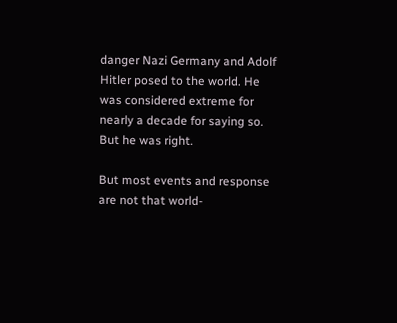danger Nazi Germany and Adolf Hitler posed to the world. He was considered extreme for nearly a decade for saying so. But he was right.

But most events and response are not that world-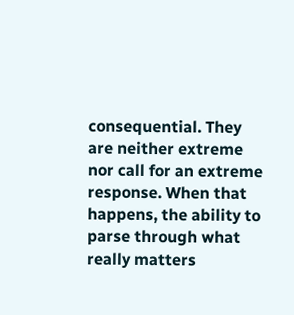consequential. They are neither extreme nor call for an extreme response. When that happens, the ability to parse through what really matters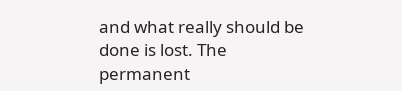and what really should be done is lost. The permanent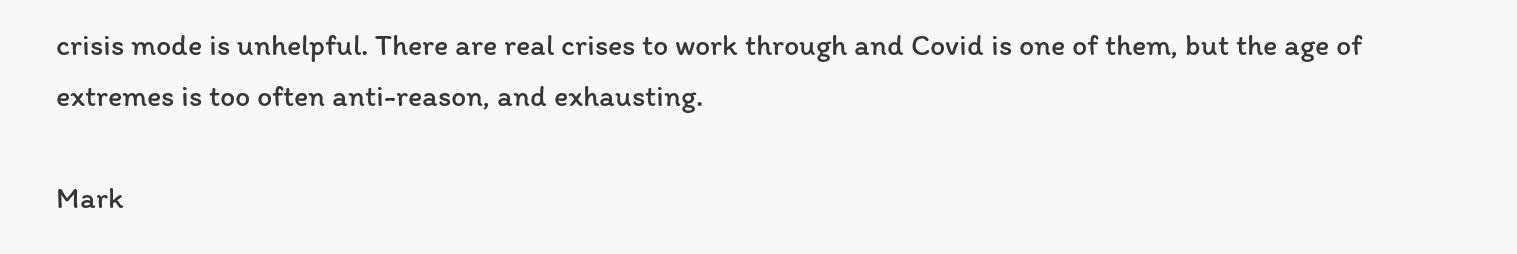crisis mode is unhelpful. There are real crises to work through and Covid is one of them, but the age of extremes is too often anti-reason, and exhausting.

Mark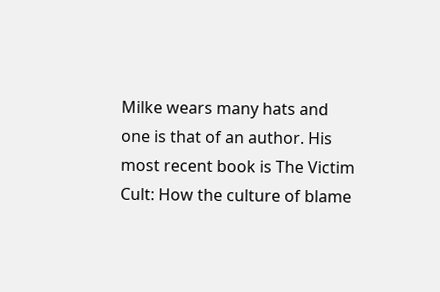Milke wears many hats and one is that of an author. His most recent book is The Victim Cult: How the culture of blame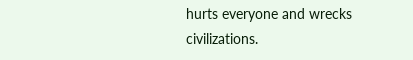hurts everyone and wrecks civilizations.